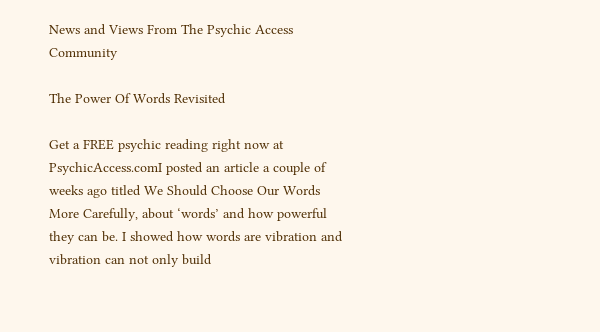News and Views From The Psychic Access Community

The Power Of Words Revisited

Get a FREE psychic reading right now at PsychicAccess.comI posted an article a couple of weeks ago titled We Should Choose Our Words More Carefully, about ‘words’ and how powerful they can be. I showed how words are vibration and vibration can not only build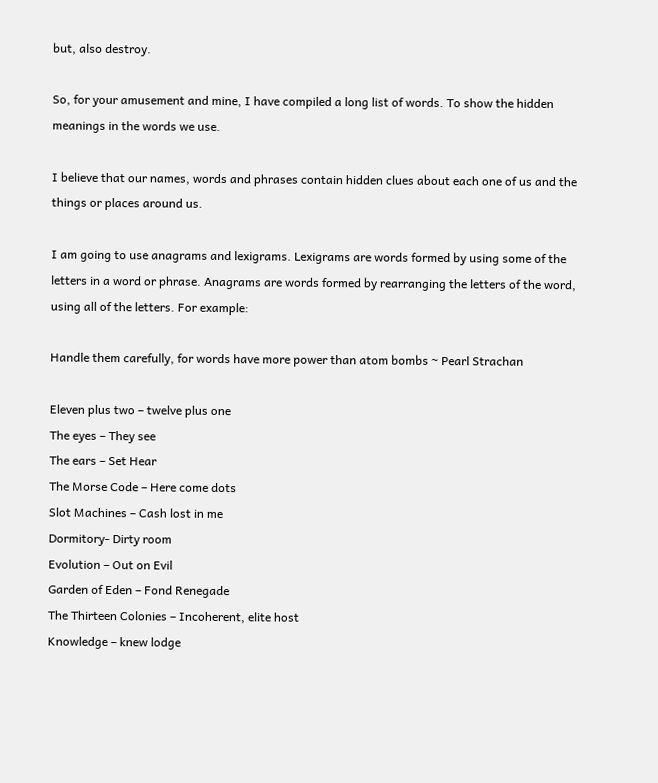but, also destroy.

So, for your amusement and mine, I have compiled a long list of words. To show the hidden meanings in the words we use.

I believe that our names, words and phrases contain hidden clues about each one of us and the things or places around us.

I am going to use anagrams and lexigrams. Lexigrams are words formed by using some of the letters in a word or phrase. Anagrams are words formed by rearranging the letters of the word, using all of the letters. For example:

Handle them carefully, for words have more power than atom bombs ~ Pearl Strachan

Eleven plus two – twelve plus one
The eyes – They see
The ears – Set Hear
The Morse Code – Here come dots
Slot Machines – Cash lost in me
Dormitory- Dirty room
Evolution – Out on Evil
Garden of Eden – Fond Renegade
The Thirteen Colonies – Incoherent, elite host
Knowledge – knew lodge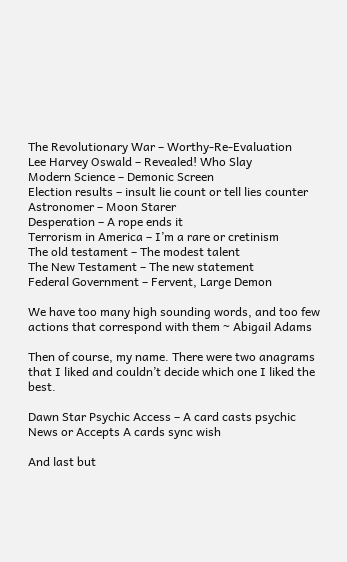The Revolutionary War – Worthy-Re-Evaluation
Lee Harvey Oswald – Revealed! Who Slay
Modern Science – Demonic Screen
Election results – insult lie count or tell lies counter
Astronomer – Moon Starer
Desperation – A rope ends it
Terrorism in America – I’m a rare or cretinism
The old testament – The modest talent
The New Testament – The new statement
Federal Government – Fervent, Large Demon

We have too many high sounding words, and too few actions that correspond with them ~ Abigail Adams

Then of course, my name. There were two anagrams that I liked and couldn’t decide which one I liked the best.

Dawn Star Psychic Access – A card casts psychic News or Accepts A cards sync wish

And last but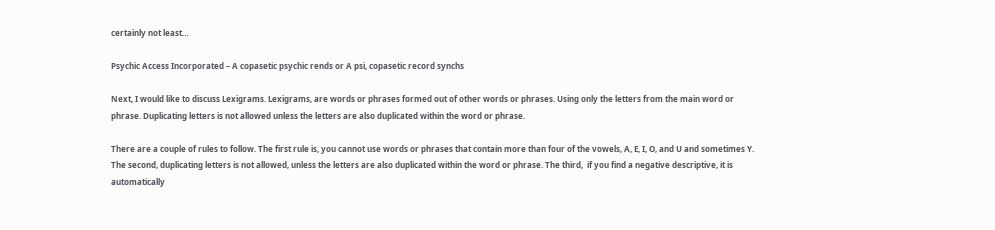certainly not least…

Psychic Access Incorporated – A copasetic psychic rends or A psi, copasetic record synchs

Next, I would like to discuss Lexigrams. Lexigrams, are words or phrases formed out of other words or phrases. Using only the letters from the main word or phrase. Duplicating letters is not allowed unless the letters are also duplicated within the word or phrase.

There are a couple of rules to follow. The first rule is, you cannot use words or phrases that contain more than four of the vowels, A, E, I, O, and U and sometimes Y. The second, duplicating letters is not allowed, unless the letters are also duplicated within the word or phrase. The third,  if you find a negative descriptive, it is automatically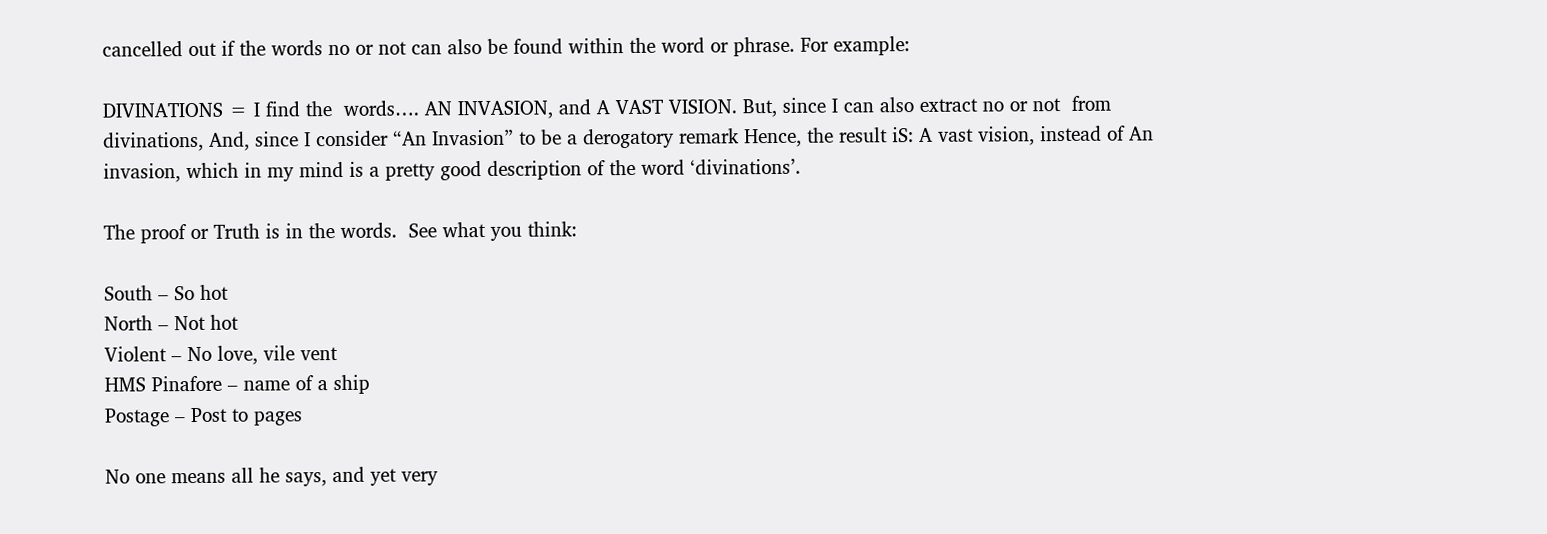cancelled out if the words no or not can also be found within the word or phrase. For example:

DIVINATIONS = I find the  words…. AN INVASION, and A VAST VISION. But, since I can also extract no or not  from divinations, And, since I consider “An Invasion” to be a derogatory remark Hence, the result iS: A vast vision, instead of An invasion, which in my mind is a pretty good description of the word ‘divinations’.

The proof or Truth is in the words.  See what you think:

South – So hot
North – Not hot
Violent – No love, vile vent
HMS Pinafore – name of a ship
Postage – Post to pages

No one means all he says, and yet very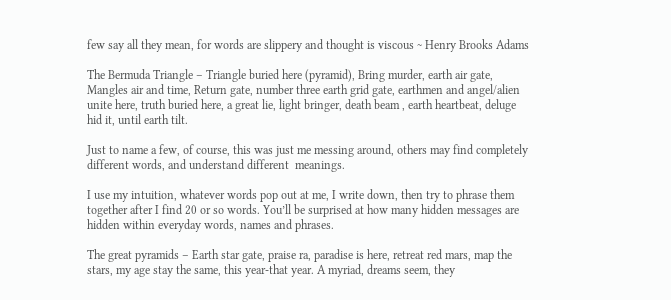few say all they mean, for words are slippery and thought is viscous ~ Henry Brooks Adams

The Bermuda Triangle – Triangle buried here (pyramid), Bring murder, earth air gate, Mangles air and time, Return gate, number three earth grid gate, earthmen and angel/alien unite here, truth buried here, a great lie, light bringer, death beam , earth heartbeat, deluge hid it, until earth tilt.

Just to name a few, of course, this was just me messing around, others may find completely different words, and understand different  meanings.

I use my intuition, whatever words pop out at me, I write down, then try to phrase them together after I find 20 or so words. You’ll be surprised at how many hidden messages are hidden within everyday words, names and phrases.

The great pyramids – Earth star gate, praise ra, paradise is here, retreat red mars, map the stars, my age stay the same, this year-that year. A myriad, dreams seem, they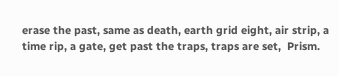erase the past, same as death, earth grid eight, air strip, a time rip, a gate, get past the traps, traps are set,  Prism.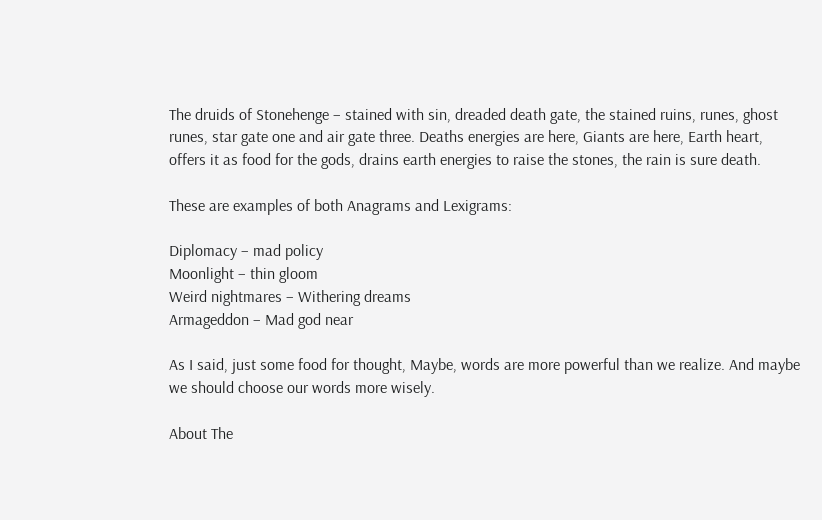The druids of Stonehenge – stained with sin, dreaded death gate, the stained ruins, runes, ghost runes, star gate one and air gate three. Deaths energies are here, Giants are here, Earth heart, offers it as food for the gods, drains earth energies to raise the stones, the rain is sure death.

These are examples of both Anagrams and Lexigrams:

Diplomacy – mad policy
Moonlight – thin gloom
Weird nightmares – Withering dreams
Armageddon – Mad god near

As I said, just some food for thought, Maybe, words are more powerful than we realize. And maybe we should choose our words more wisely.

About The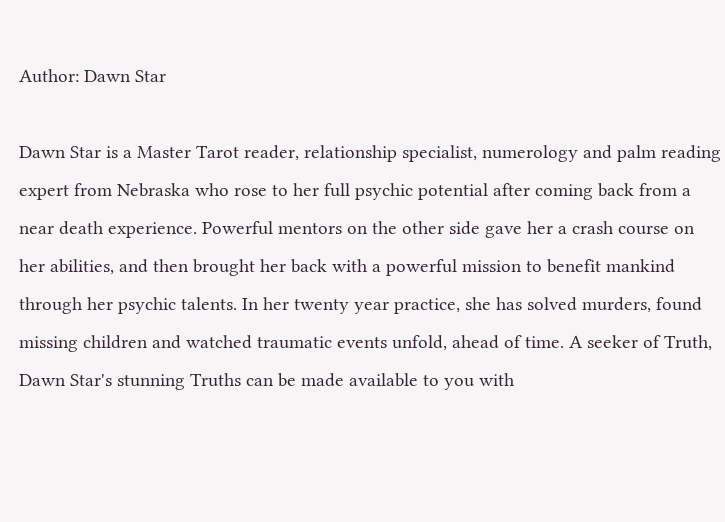Author: Dawn Star

Dawn Star is a Master Tarot reader, relationship specialist, numerology and palm reading expert from Nebraska who rose to her full psychic potential after coming back from a near death experience. Powerful mentors on the other side gave her a crash course on her abilities, and then brought her back with a powerful mission to benefit mankind through her psychic talents. In her twenty year practice, she has solved murders, found missing children and watched traumatic events unfold, ahead of time. A seeker of Truth, Dawn Star's stunning Truths can be made available to you with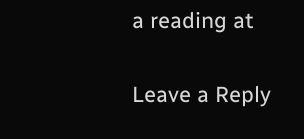a reading at

Leave a Reply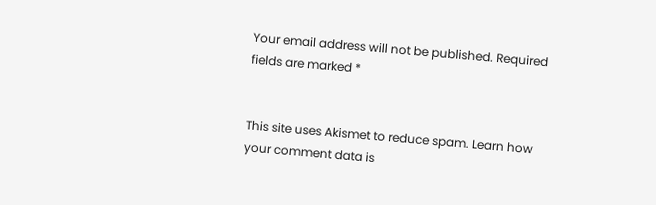Your email address will not be published. Required fields are marked *


This site uses Akismet to reduce spam. Learn how your comment data is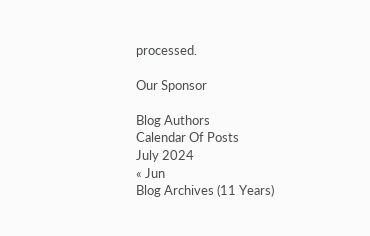processed.

Our Sponsor

Blog Authors
Calendar Of Posts
July 2024
« Jun
Blog Archives (11 Years)